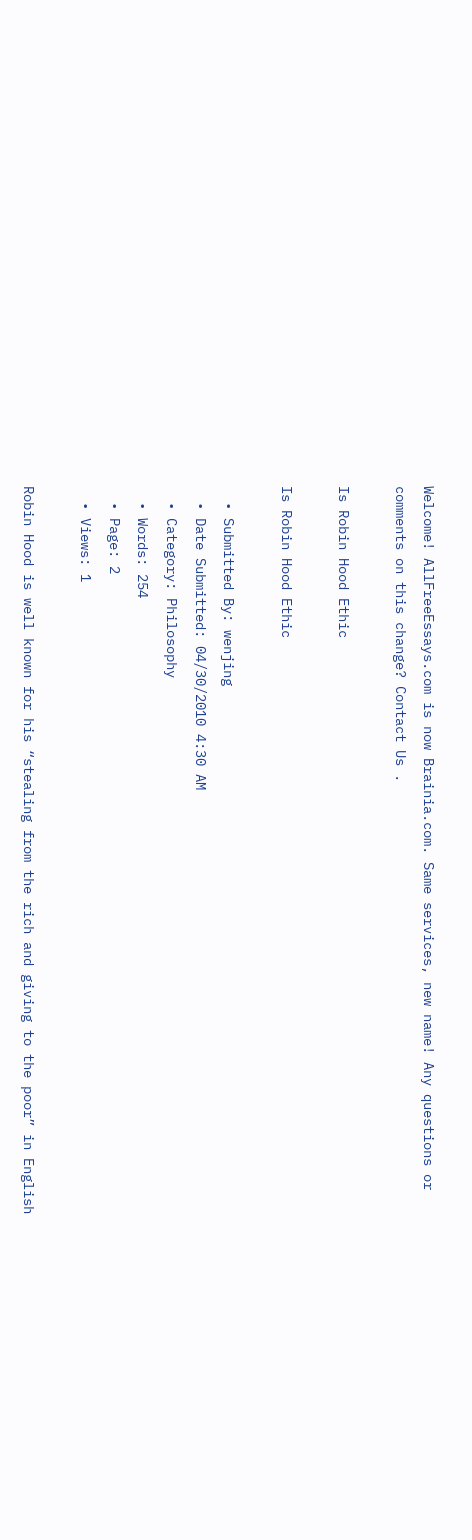Welcome! AllFreeEssays.com is now Brainia.com. Same services, new name! Any questions or comments on this change? Contact Us .

Is Robin Hood Ethic

Is Robin Hood Ethic

  • Submitted By: wenjing
  • Date Submitted: 04/30/2010 4:30 AM
  • Category: Philosophy
  • Words: 254
  • Page: 2
  • Views: 1

Robin Hood is well known for his “stealing from the rich and giving to the poor” in English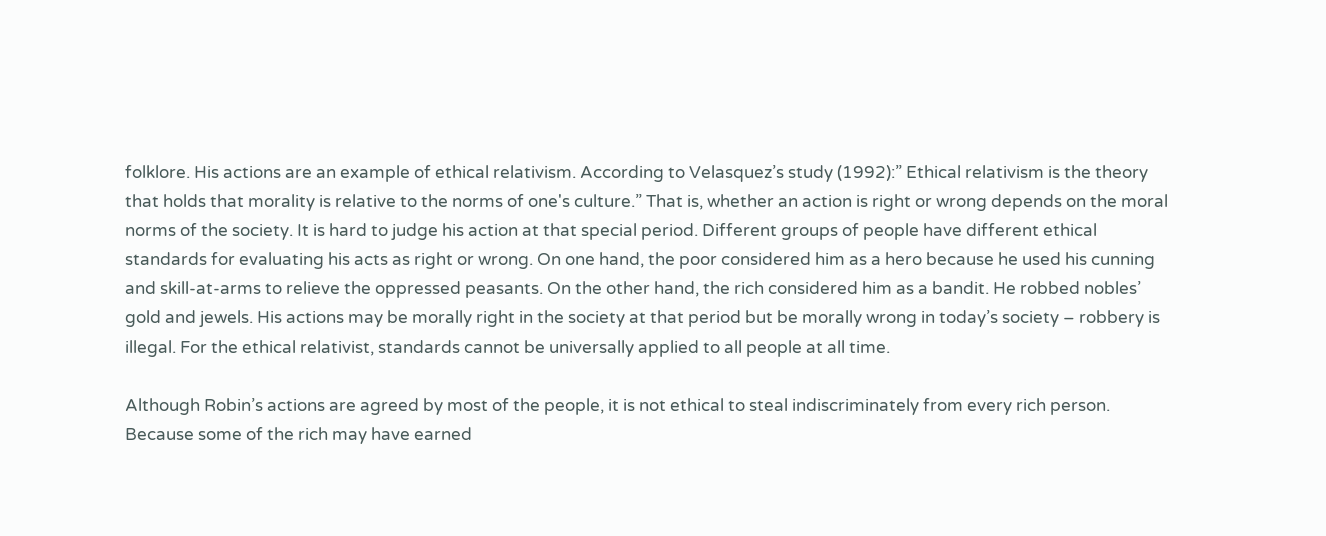folklore. His actions are an example of ethical relativism. According to Velasquez’s study (1992):” Ethical relativism is the theory that holds that morality is relative to the norms of one's culture.” That is, whether an action is right or wrong depends on the moral norms of the society. It is hard to judge his action at that special period. Different groups of people have different ethical standards for evaluating his acts as right or wrong. On one hand, the poor considered him as a hero because he used his cunning and skill-at-arms to relieve the oppressed peasants. On the other hand, the rich considered him as a bandit. He robbed nobles’ gold and jewels. His actions may be morally right in the society at that period but be morally wrong in today’s society – robbery is illegal. For the ethical relativist, standards cannot be universally applied to all people at all time.

Although Robin’s actions are agreed by most of the people, it is not ethical to steal indiscriminately from every rich person. Because some of the rich may have earned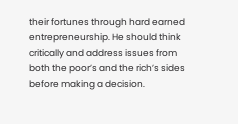their fortunes through hard earned entrepreneurship. He should think critically and address issues from both the poor’s and the rich’s sides before making a decision.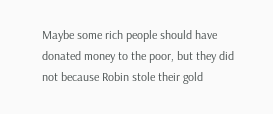Maybe some rich people should have donated money to the poor, but they did not because Robin stole their gold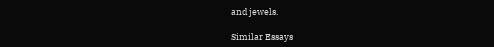and jewels.

Similar Essays